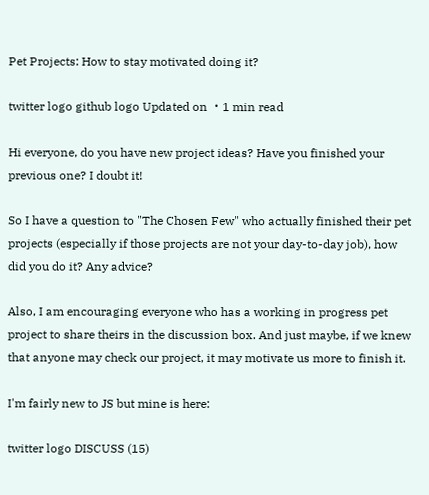Pet Projects: How to stay motivated doing it?

twitter logo github logo Updated on ・1 min read

Hi everyone, do you have new project ideas? Have you finished your previous one? I doubt it!

So I have a question to "The Chosen Few" who actually finished their pet projects (especially if those projects are not your day-to-day job), how did you do it? Any advice?

Also, I am encouraging everyone who has a working in progress pet project to share theirs in the discussion box. And just maybe, if we knew that anyone may check our project, it may motivate us more to finish it.

I'm fairly new to JS but mine is here:

twitter logo DISCUSS (15)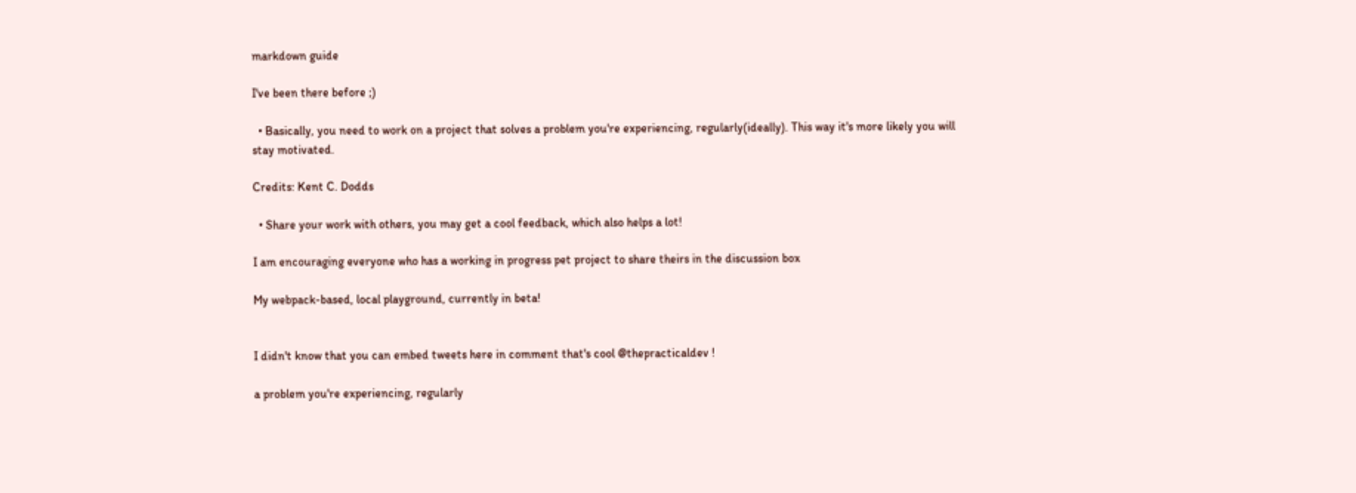markdown guide

I've been there before ;)

  • Basically, you need to work on a project that solves a problem you're experiencing, regularly(ideally). This way it's more likely you will stay motivated.

Credits: Kent C. Dodds

  • Share your work with others, you may get a cool feedback, which also helps a lot!

I am encouraging everyone who has a working in progress pet project to share theirs in the discussion box

My webpack-based, local playground, currently in beta!


I didn't know that you can embed tweets here in comment that's cool @thepracticaldev !

a problem you're experiencing, regularly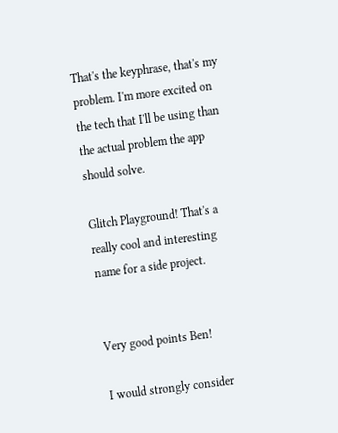That's the keyphrase, that's my problem. I'm more excited on the tech that I'll be using than the actual problem the app should solve.

Glitch Playground! That's a really cool and interesting name for a side project.


Very good points Ben!

I would strongly consider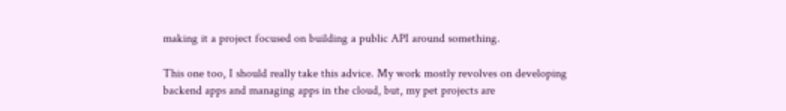making it a project focused on building a public API around something.

This one too, I should really take this advice. My work mostly revolves on developing backend apps and managing apps in the cloud, but, my pet projects are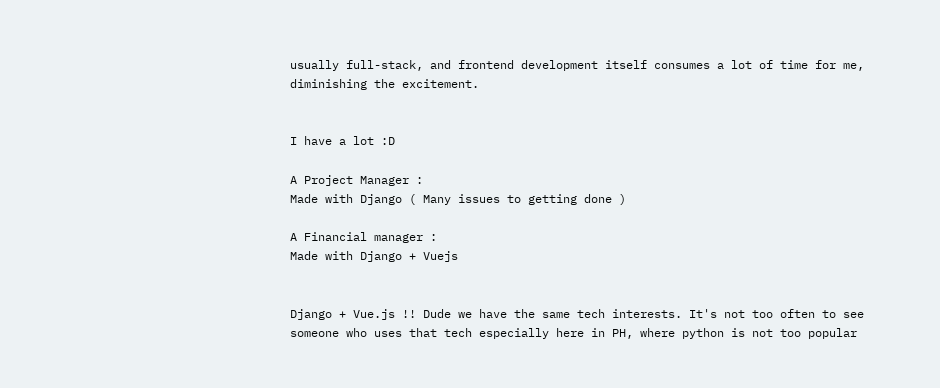usually full-stack, and frontend development itself consumes a lot of time for me, diminishing the excitement.


I have a lot :D

A Project Manager :
Made with Django ( Many issues to getting done )

A Financial manager :
Made with Django + Vuejs


Django + Vue.js !! Dude we have the same tech interests. It's not too often to see someone who uses that tech especially here in PH, where python is not too popular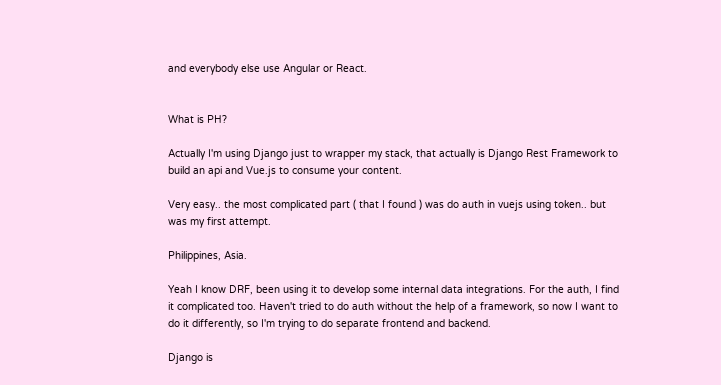and everybody else use Angular or React.


What is PH?

Actually I'm using Django just to wrapper my stack, that actually is Django Rest Framework to build an api and Vue.js to consume your content.

Very easy.. the most complicated part ( that I found ) was do auth in vuejs using token.. but was my first attempt.

Philippines, Asia.

Yeah I know DRF, been using it to develop some internal data integrations. For the auth, I find it complicated too. Haven't tried to do auth without the help of a framework, so now I want to do it differently, so I'm trying to do separate frontend and backend.

Django is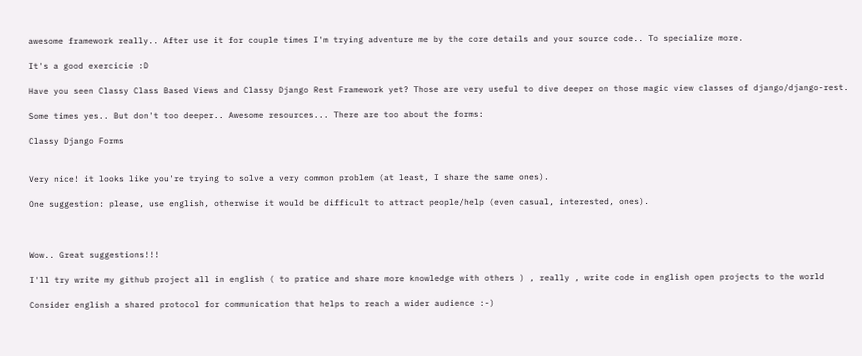awesome framework really.. After use it for couple times I'm trying adventure me by the core details and your source code.. To specialize more.

It's a good exercicie :D

Have you seen Classy Class Based Views and Classy Django Rest Framework yet? Those are very useful to dive deeper on those magic view classes of django/django-rest.

Some times yes.. But don't too deeper.. Awesome resources... There are too about the forms:

Classy Django Forms


Very nice! it looks like you're trying to solve a very common problem (at least, I share the same ones).

One suggestion: please, use english, otherwise it would be difficult to attract people/help (even casual, interested, ones).



Wow.. Great suggestions!!!

I'll try write my github project all in english ( to pratice and share more knowledge with others ) , really , write code in english open projects to the world

Consider english a shared protocol for communication that helps to reach a wider audience :-)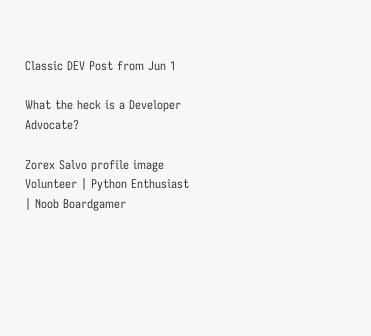Classic DEV Post from Jun 1

What the heck is a Developer Advocate?

Zorex Salvo profile image
Volunteer | Python Enthusiast | Noob Boardgamer